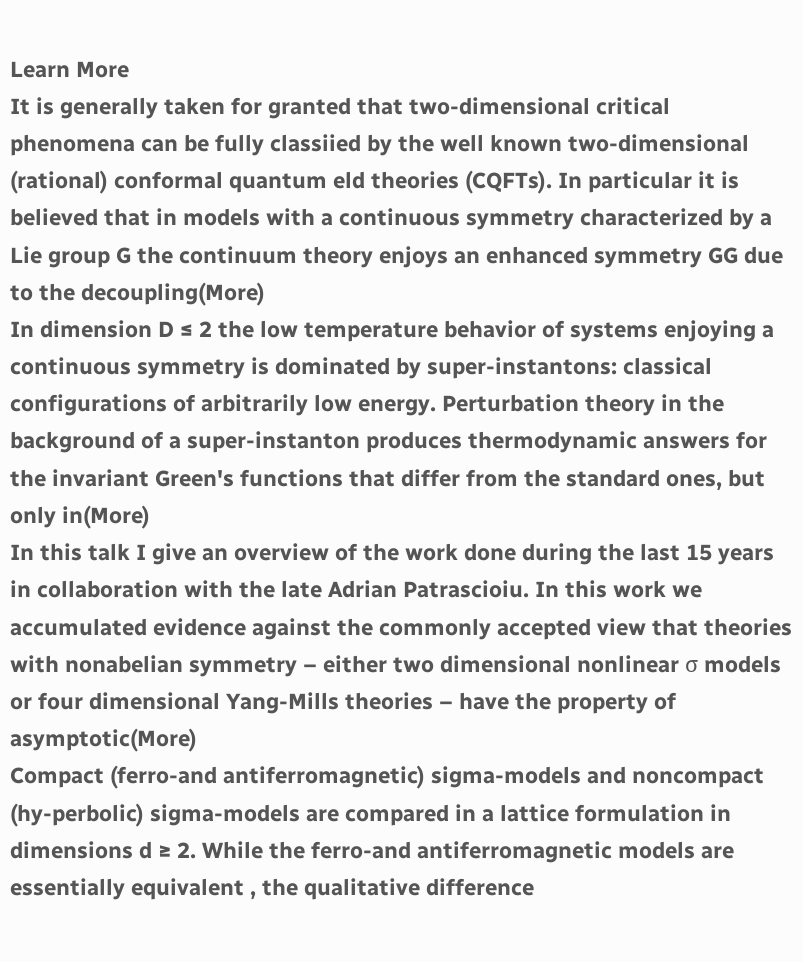Learn More
It is generally taken for granted that two-dimensional critical phenomena can be fully classiied by the well known two-dimensional (rational) conformal quantum eld theories (CQFTs). In particular it is believed that in models with a continuous symmetry characterized by a Lie group G the continuum theory enjoys an enhanced symmetry GG due to the decoupling(More)
In dimension D ≤ 2 the low temperature behavior of systems enjoying a continuous symmetry is dominated by super-instantons: classical configurations of arbitrarily low energy. Perturbation theory in the background of a super-instanton produces thermodynamic answers for the invariant Green's functions that differ from the standard ones, but only in(More)
In this talk I give an overview of the work done during the last 15 years in collaboration with the late Adrian Patrascioiu. In this work we accumulated evidence against the commonly accepted view that theories with nonabelian symmetry – either two dimensional nonlinear σ models or four dimensional Yang-Mills theories – have the property of asymptotic(More)
Compact (ferro-and antiferromagnetic) sigma-models and noncompact (hy-perbolic) sigma-models are compared in a lattice formulation in dimensions d ≥ 2. While the ferro-and antiferromagnetic models are essentially equivalent , the qualitative difference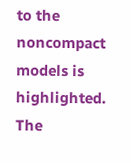to the noncompact models is highlighted. The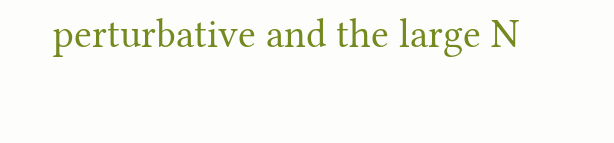perturbative and the large N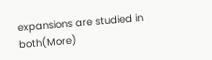expansions are studied in both(More)